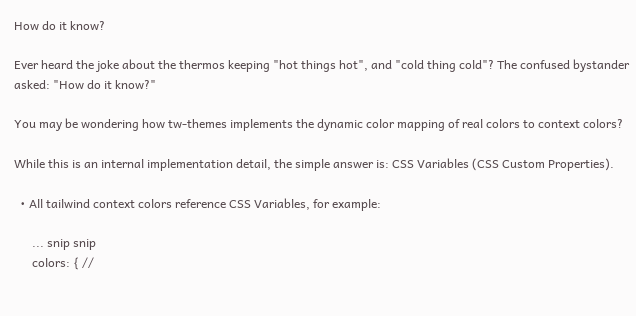How do it know?

Ever heard the joke about the thermos keeping "hot things hot", and "cold thing cold"? The confused bystander asked: "How do it know?"

You may be wondering how tw-themes implements the dynamic color mapping of real colors to context colors?

While this is an internal implementation detail, the simple answer is: CSS Variables (CSS Custom Properties).

  • All tailwind context colors reference CSS Variables, for example:

      ... snip snip
      colors: { //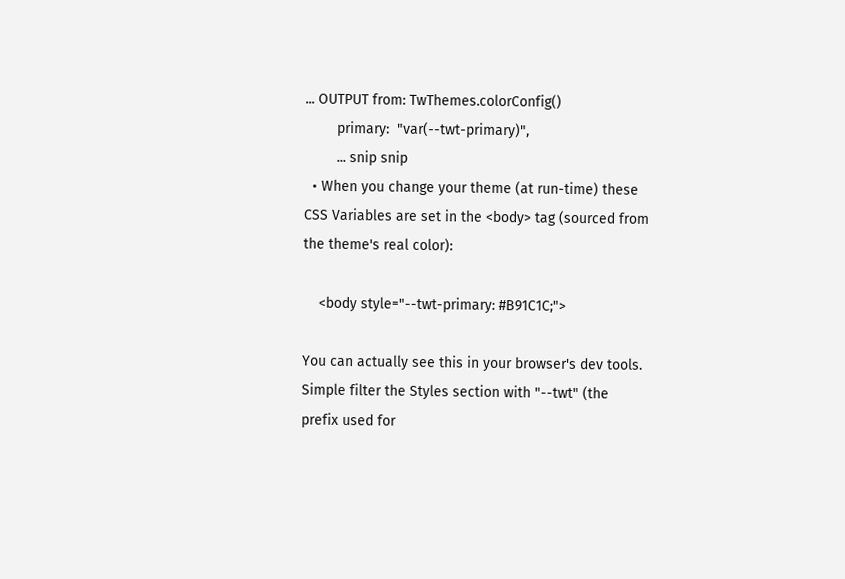... OUTPUT from: TwThemes.colorConfig()
        primary:  "var(--twt-primary)",
        ... snip snip
  • When you change your theme (at run-time) these CSS Variables are set in the <body> tag (sourced from the theme's real color):

    <body style="--twt-primary: #B91C1C;">

You can actually see this in your browser's dev tools. Simple filter the Styles section with "--twt" (the prefix used for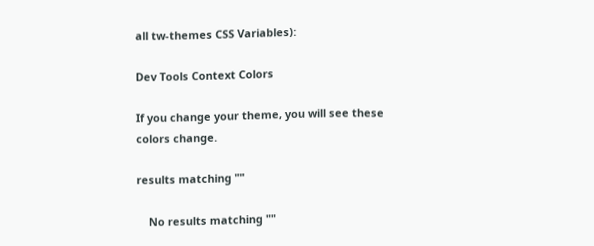all tw-themes CSS Variables):

Dev Tools Context Colors

If you change your theme, you will see these colors change.

results matching ""

    No results matching ""